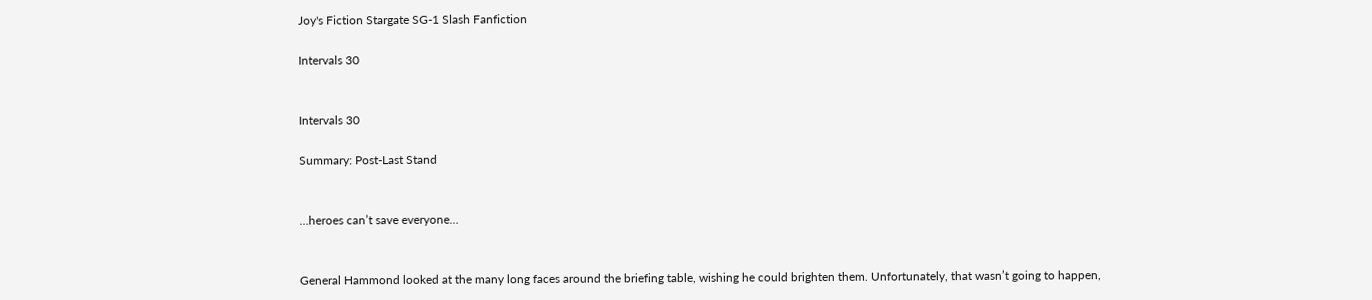Joy's Fiction Stargate SG-1 Slash Fanfiction

Intervals 30


Intervals 30

Summary: Post-Last Stand


…heroes can’t save everyone…


General Hammond looked at the many long faces around the briefing table, wishing he could brighten them. Unfortunately, that wasn’t going to happen,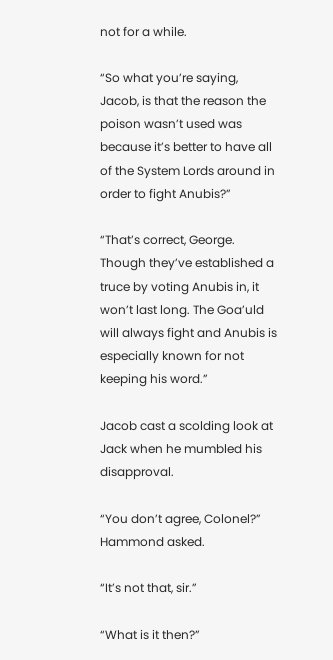not for a while.

“So what you’re saying, Jacob, is that the reason the poison wasn’t used was because it’s better to have all of the System Lords around in order to fight Anubis?”

“That’s correct, George. Though they’ve established a truce by voting Anubis in, it won’t last long. The Goa’uld will always fight and Anubis is especially known for not keeping his word.”

Jacob cast a scolding look at Jack when he mumbled his disapproval.

“You don’t agree, Colonel?” Hammond asked.

“It’s not that, sir.”

“What is it then?”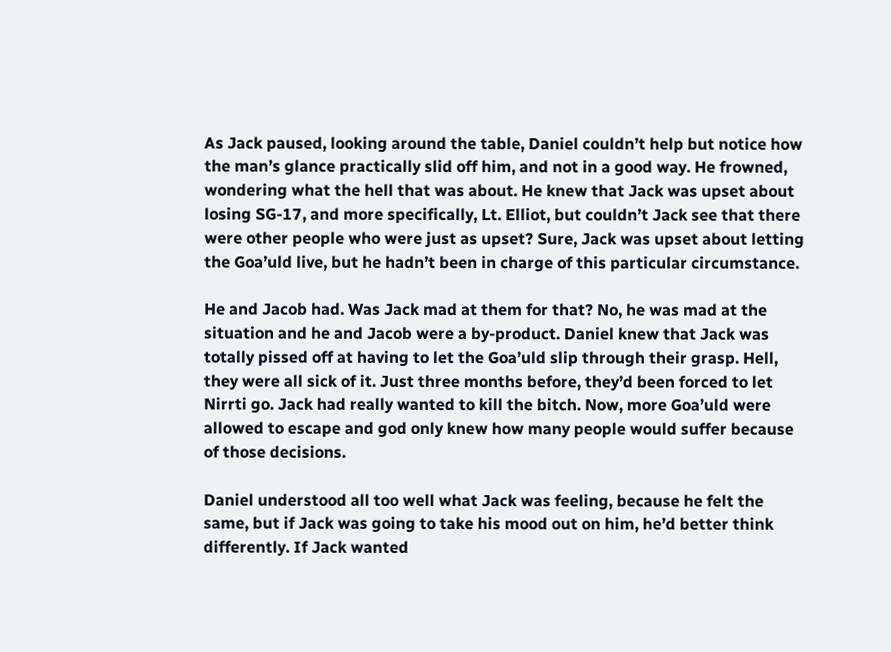As Jack paused, looking around the table, Daniel couldn’t help but notice how the man’s glance practically slid off him, and not in a good way. He frowned, wondering what the hell that was about. He knew that Jack was upset about losing SG-17, and more specifically, Lt. Elliot, but couldn’t Jack see that there were other people who were just as upset? Sure, Jack was upset about letting the Goa’uld live, but he hadn’t been in charge of this particular circumstance.

He and Jacob had. Was Jack mad at them for that? No, he was mad at the situation and he and Jacob were a by-product. Daniel knew that Jack was totally pissed off at having to let the Goa’uld slip through their grasp. Hell, they were all sick of it. Just three months before, they’d been forced to let Nirrti go. Jack had really wanted to kill the bitch. Now, more Goa’uld were allowed to escape and god only knew how many people would suffer because of those decisions.

Daniel understood all too well what Jack was feeling, because he felt the same, but if Jack was going to take his mood out on him, he’d better think differently. If Jack wanted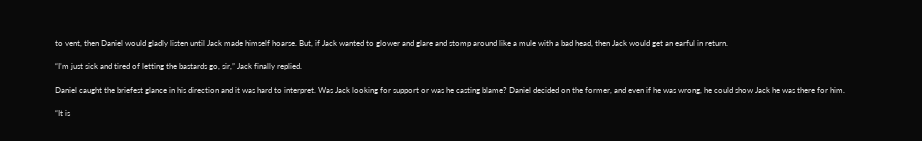to vent, then Daniel would gladly listen until Jack made himself hoarse. But, if Jack wanted to glower and glare and stomp around like a mule with a bad head, then Jack would get an earful in return.

“I’m just sick and tired of letting the bastards go, sir,” Jack finally replied.

Daniel caught the briefest glance in his direction and it was hard to interpret. Was Jack looking for support or was he casting blame? Daniel decided on the former, and even if he was wrong, he could show Jack he was there for him.

“It is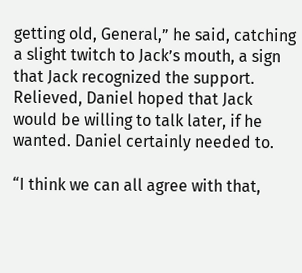getting old, General,” he said, catching a slight twitch to Jack’s mouth, a sign that Jack recognized the support. Relieved, Daniel hoped that Jack would be willing to talk later, if he wanted. Daniel certainly needed to.

“I think we can all agree with that,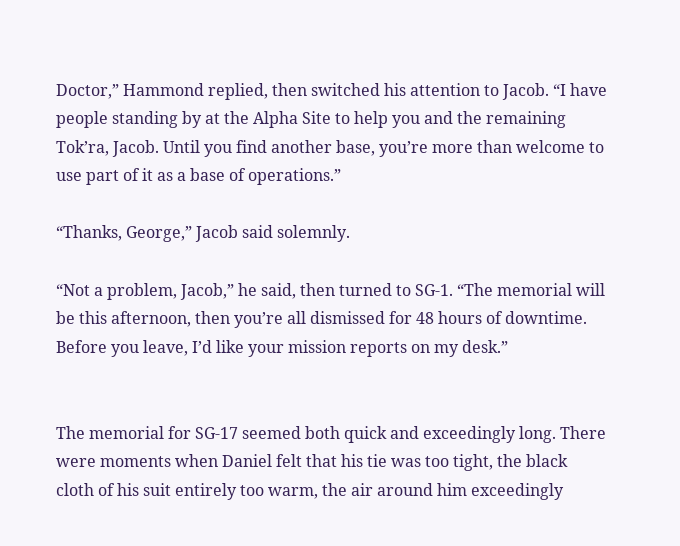Doctor,” Hammond replied, then switched his attention to Jacob. “I have people standing by at the Alpha Site to help you and the remaining Tok’ra, Jacob. Until you find another base, you’re more than welcome to use part of it as a base of operations.”

“Thanks, George,” Jacob said solemnly.

“Not a problem, Jacob,” he said, then turned to SG-1. “The memorial will be this afternoon, then you’re all dismissed for 48 hours of downtime. Before you leave, I’d like your mission reports on my desk.”


The memorial for SG-17 seemed both quick and exceedingly long. There were moments when Daniel felt that his tie was too tight, the black cloth of his suit entirely too warm, the air around him exceedingly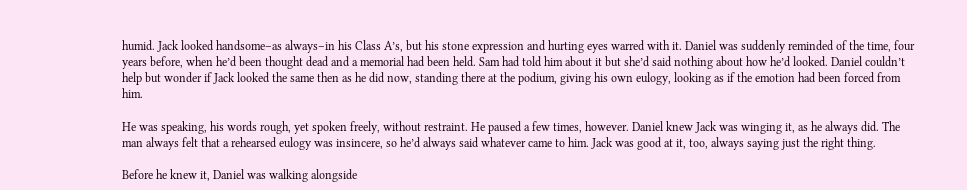humid. Jack looked handsome–as always–in his Class A’s, but his stone expression and hurting eyes warred with it. Daniel was suddenly reminded of the time, four years before, when he’d been thought dead and a memorial had been held. Sam had told him about it but she’d said nothing about how he’d looked. Daniel couldn’t help but wonder if Jack looked the same then as he did now, standing there at the podium, giving his own eulogy, looking as if the emotion had been forced from him.

He was speaking, his words rough, yet spoken freely, without restraint. He paused a few times, however. Daniel knew Jack was winging it, as he always did. The man always felt that a rehearsed eulogy was insincere, so he’d always said whatever came to him. Jack was good at it, too, always saying just the right thing.

Before he knew it, Daniel was walking alongside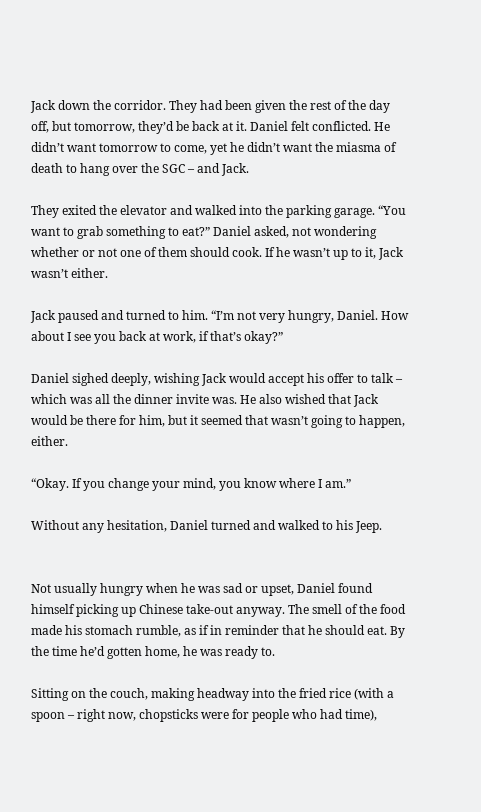Jack down the corridor. They had been given the rest of the day off, but tomorrow, they’d be back at it. Daniel felt conflicted. He didn’t want tomorrow to come, yet he didn’t want the miasma of death to hang over the SGC – and Jack.

They exited the elevator and walked into the parking garage. “You want to grab something to eat?” Daniel asked, not wondering whether or not one of them should cook. If he wasn’t up to it, Jack wasn’t either.

Jack paused and turned to him. “I’m not very hungry, Daniel. How about I see you back at work, if that’s okay?”

Daniel sighed deeply, wishing Jack would accept his offer to talk – which was all the dinner invite was. He also wished that Jack would be there for him, but it seemed that wasn’t going to happen, either.

“Okay. If you change your mind, you know where I am.”

Without any hesitation, Daniel turned and walked to his Jeep.


Not usually hungry when he was sad or upset, Daniel found himself picking up Chinese take-out anyway. The smell of the food made his stomach rumble, as if in reminder that he should eat. By the time he’d gotten home, he was ready to.

Sitting on the couch, making headway into the fried rice (with a spoon – right now, chopsticks were for people who had time),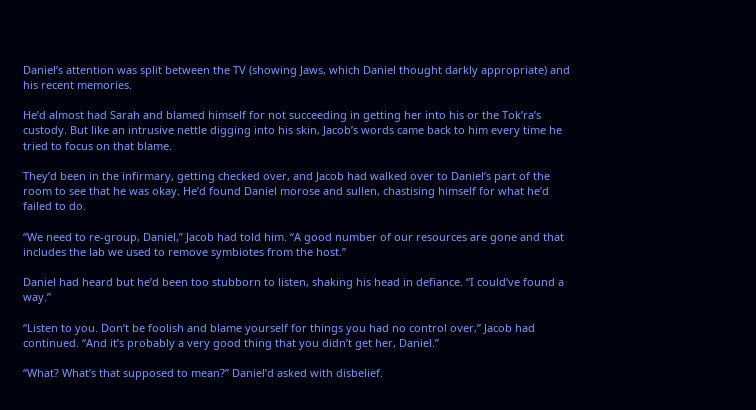Daniel’s attention was split between the TV (showing Jaws, which Daniel thought darkly appropriate) and his recent memories.

He’d almost had Sarah and blamed himself for not succeeding in getting her into his or the Tok’ra’s custody. But like an intrusive nettle digging into his skin, Jacob’s words came back to him every time he tried to focus on that blame.

They’d been in the infirmary, getting checked over, and Jacob had walked over to Daniel’s part of the room to see that he was okay. He’d found Daniel morose and sullen, chastising himself for what he’d failed to do.

“We need to re-group, Daniel,” Jacob had told him. “A good number of our resources are gone and that includes the lab we used to remove symbiotes from the host.”

Daniel had heard but he’d been too stubborn to listen, shaking his head in defiance. “I could’ve found a way.”

“Listen to you. Don’t be foolish and blame yourself for things you had no control over,” Jacob had continued. “And it’s probably a very good thing that you didn’t get her, Daniel.”

“What? What’s that supposed to mean?” Daniel’d asked with disbelief.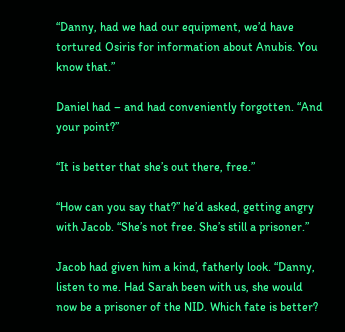“Danny, had we had our equipment, we’d have tortured Osiris for information about Anubis. You know that.”

Daniel had – and had conveniently forgotten. “And your point?”

“It is better that she’s out there, free.”

“How can you say that?” he’d asked, getting angry with Jacob. “She’s not free. She’s still a prisoner.”

Jacob had given him a kind, fatherly look. “Danny, listen to me. Had Sarah been with us, she would now be a prisoner of the NID. Which fate is better?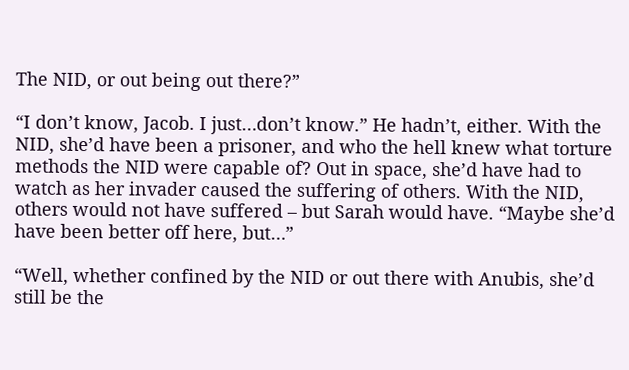The NID, or out being out there?”

“I don’t know, Jacob. I just…don’t know.” He hadn’t, either. With the NID, she’d have been a prisoner, and who the hell knew what torture methods the NID were capable of? Out in space, she’d have had to watch as her invader caused the suffering of others. With the NID, others would not have suffered – but Sarah would have. “Maybe she’d have been better off here, but…”

“Well, whether confined by the NID or out there with Anubis, she’d still be the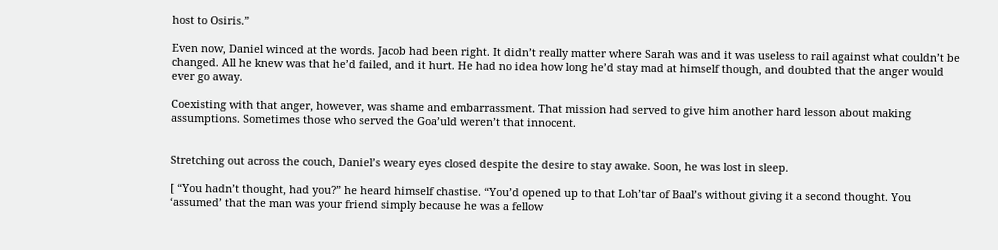host to Osiris.”

Even now, Daniel winced at the words. Jacob had been right. It didn’t really matter where Sarah was and it was useless to rail against what couldn’t be changed. All he knew was that he’d failed, and it hurt. He had no idea how long he’d stay mad at himself though, and doubted that the anger would ever go away.

Coexisting with that anger, however, was shame and embarrassment. That mission had served to give him another hard lesson about making assumptions. Sometimes those who served the Goa’uld weren’t that innocent.


Stretching out across the couch, Daniel’s weary eyes closed despite the desire to stay awake. Soon, he was lost in sleep.

[ “You hadn’t thought, had you?” he heard himself chastise. “You’d opened up to that Loh’tar of Baal’s without giving it a second thought. You ‘assumed’ that the man was your friend simply because he was a fellow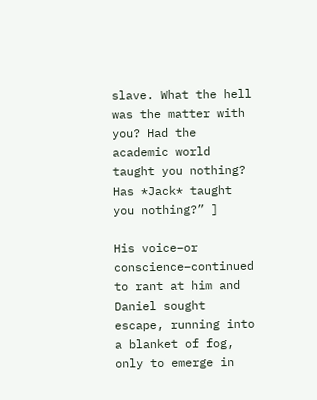slave. What the hell was the matter with you? Had the academic world taught you nothing? Has *Jack* taught you nothing?” ]

His voice–or conscience–continued to rant at him and Daniel sought escape, running into a blanket of fog, only to emerge in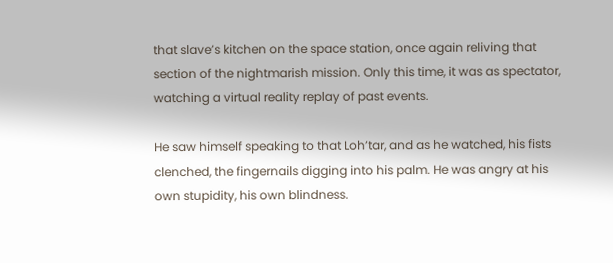that slave’s kitchen on the space station, once again reliving that section of the nightmarish mission. Only this time, it was as spectator, watching a virtual reality replay of past events.

He saw himself speaking to that Loh’tar, and as he watched, his fists clenched, the fingernails digging into his palm. He was angry at his own stupidity, his own blindness.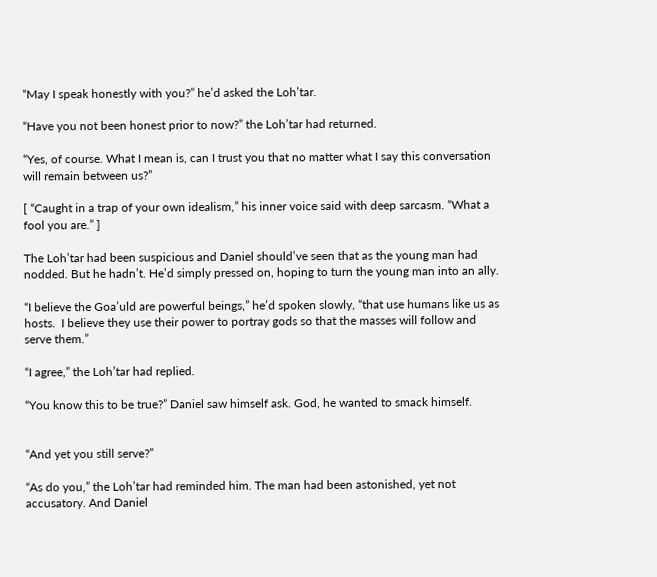“May I speak honestly with you?” he’d asked the Loh’tar.

“Have you not been honest prior to now?” the Loh’tar had returned.

“Yes, of course. What I mean is, can I trust you that no matter what I say this conversation will remain between us?”

[ “Caught in a trap of your own idealism,” his inner voice said with deep sarcasm. “What a fool you are.” ]

The Loh’tar had been suspicious and Daniel should’ve seen that as the young man had nodded. But he hadn’t. He’d simply pressed on, hoping to turn the young man into an ally.

“I believe the Goa’uld are powerful beings,” he’d spoken slowly, “that use humans like us as hosts.  I believe they use their power to portray gods so that the masses will follow and serve them.”

“I agree,” the Loh’tar had replied.

“You know this to be true?” Daniel saw himself ask. God, he wanted to smack himself.


“And yet you still serve?”

“As do you,” the Loh’tar had reminded him. The man had been astonished, yet not accusatory. And Daniel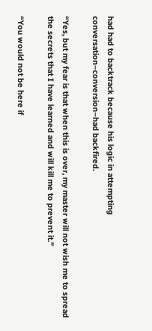had had to backtrack because his logic in attempting conversation–conversion–had backfired.

“Yes, but my fear is that when this is over, my master will not wish me to spread the secrets that I have learned and will kill me to prevent it.”

“You would not be here if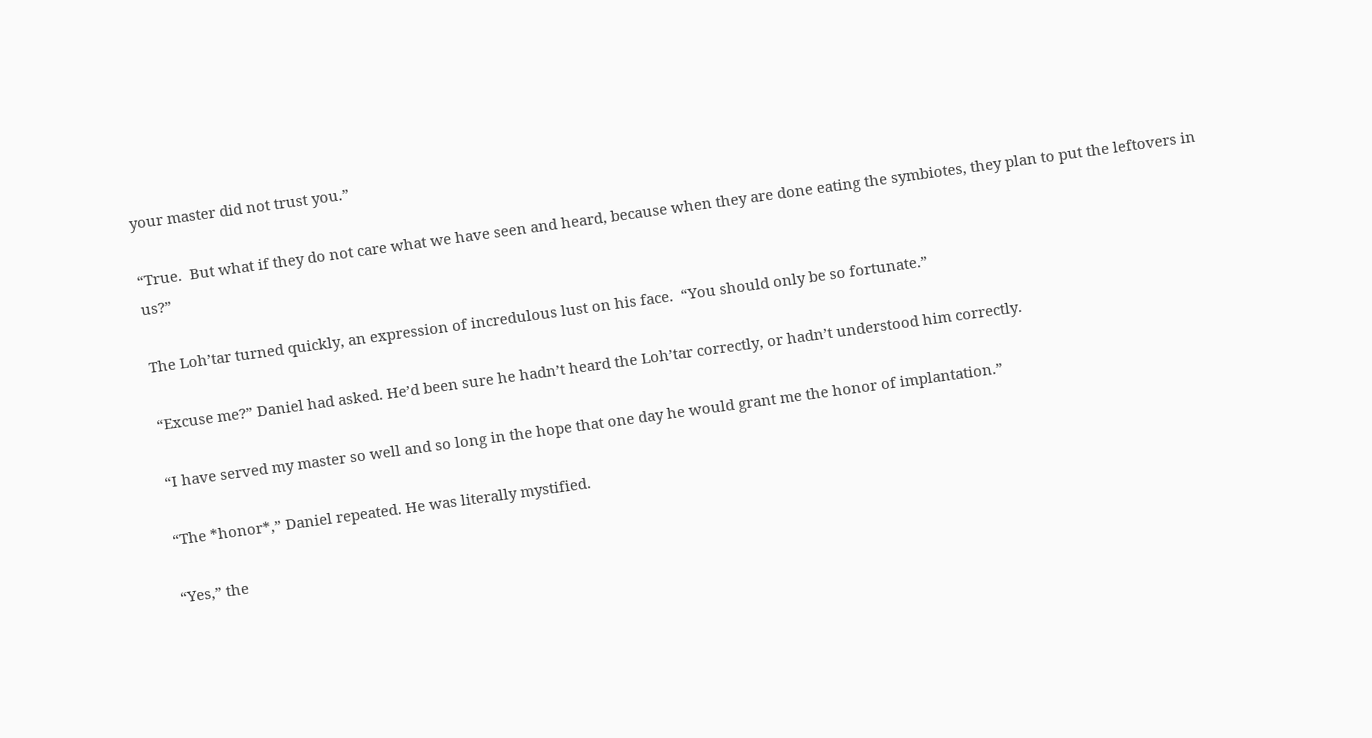your master did not trust you.”

“True.  But what if they do not care what we have seen and heard, because when they are done eating the symbiotes, they plan to put the leftovers in us?”

The Loh’tar turned quickly, an expression of incredulous lust on his face.  “You should only be so fortunate.”

“Excuse me?” Daniel had asked. He’d been sure he hadn’t heard the Loh’tar correctly, or hadn’t understood him correctly.

“I have served my master so well and so long in the hope that one day he would grant me the honor of implantation.”

“The *honor*,” Daniel repeated. He was literally mystified.

“Yes,” the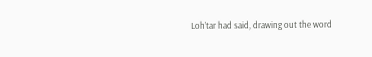Loh’tar had said, drawing out the word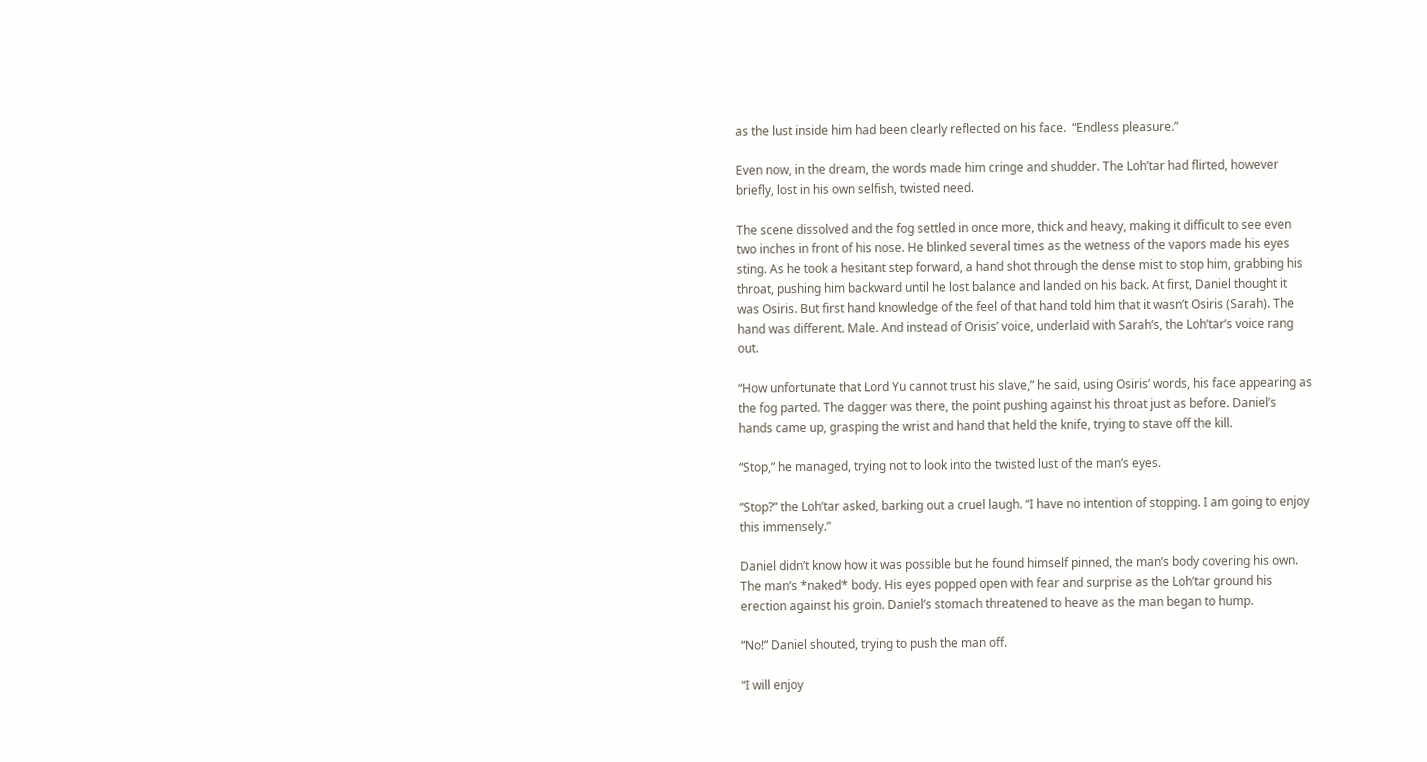as the lust inside him had been clearly reflected on his face.  “Endless pleasure.”

Even now, in the dream, the words made him cringe and shudder. The Loh’tar had flirted, however briefly, lost in his own selfish, twisted need.

The scene dissolved and the fog settled in once more, thick and heavy, making it difficult to see even two inches in front of his nose. He blinked several times as the wetness of the vapors made his eyes sting. As he took a hesitant step forward, a hand shot through the dense mist to stop him, grabbing his throat, pushing him backward until he lost balance and landed on his back. At first, Daniel thought it was Osiris. But first hand knowledge of the feel of that hand told him that it wasn’t Osiris (Sarah). The hand was different. Male. And instead of Orisis’ voice, underlaid with Sarah’s, the Loh’tar’s voice rang out.

“How unfortunate that Lord Yu cannot trust his slave,” he said, using Osiris’ words, his face appearing as the fog parted. The dagger was there, the point pushing against his throat just as before. Daniel’s hands came up, grasping the wrist and hand that held the knife, trying to stave off the kill.

“Stop,” he managed, trying not to look into the twisted lust of the man’s eyes.

“Stop?” the Loh’tar asked, barking out a cruel laugh. “I have no intention of stopping. I am going to enjoy this immensely.”

Daniel didn’t know how it was possible but he found himself pinned, the man’s body covering his own. The man’s *naked* body. His eyes popped open with fear and surprise as the Loh’tar ground his erection against his groin. Daniel’s stomach threatened to heave as the man began to hump.

“No!” Daniel shouted, trying to push the man off.

“I will enjoy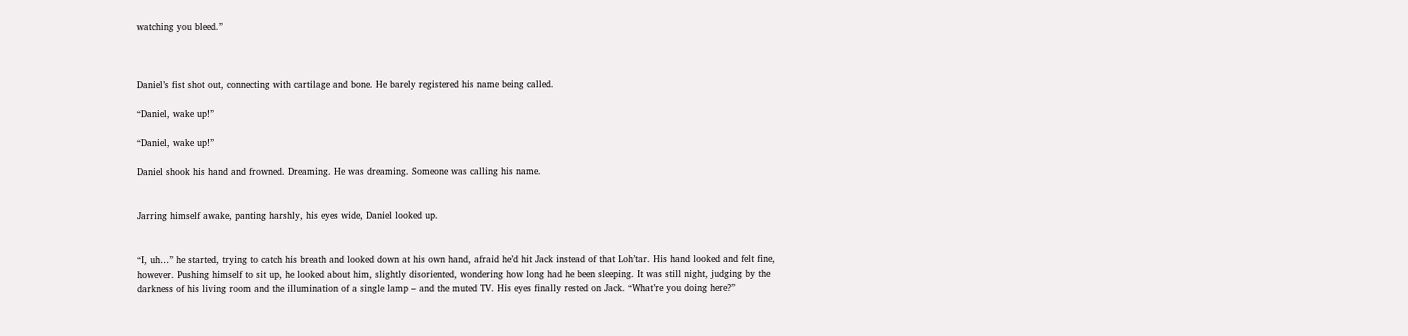watching you bleed.”



Daniel’s fist shot out, connecting with cartilage and bone. He barely registered his name being called.

“Daniel, wake up!”

“Daniel, wake up!”

Daniel shook his hand and frowned. Dreaming. He was dreaming. Someone was calling his name.


Jarring himself awake, panting harshly, his eyes wide, Daniel looked up.


“I, uh…” he started, trying to catch his breath and looked down at his own hand, afraid he’d hit Jack instead of that Loh’tar. His hand looked and felt fine, however. Pushing himself to sit up, he looked about him, slightly disoriented, wondering how long had he been sleeping. It was still night, judging by the darkness of his living room and the illumination of a single lamp – and the muted TV. His eyes finally rested on Jack. “What’re you doing here?”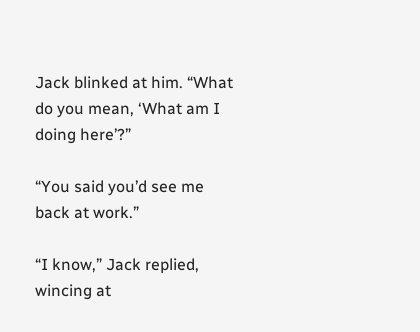Jack blinked at him. “What do you mean, ‘What am I doing here’?”

“You said you’d see me back at work.”

“I know,” Jack replied, wincing at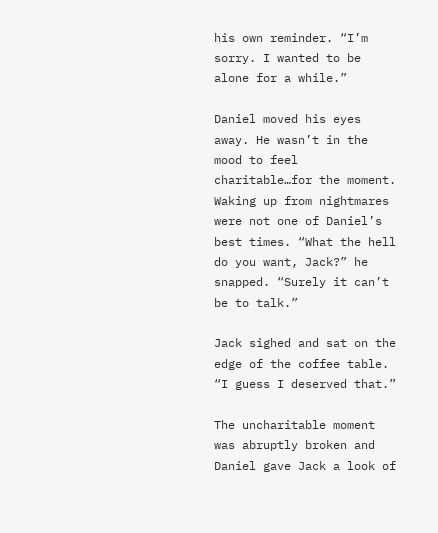his own reminder. “I’m sorry. I wanted to be alone for a while.”

Daniel moved his eyes away. He wasn’t in the mood to feel charitable…for the moment. Waking up from nightmares were not one of Daniel’s best times. “What the hell do you want, Jack?” he snapped. “Surely it can’t be to talk.”

Jack sighed and sat on the edge of the coffee table. “I guess I deserved that.”

The uncharitable moment was abruptly broken and Daniel gave Jack a look of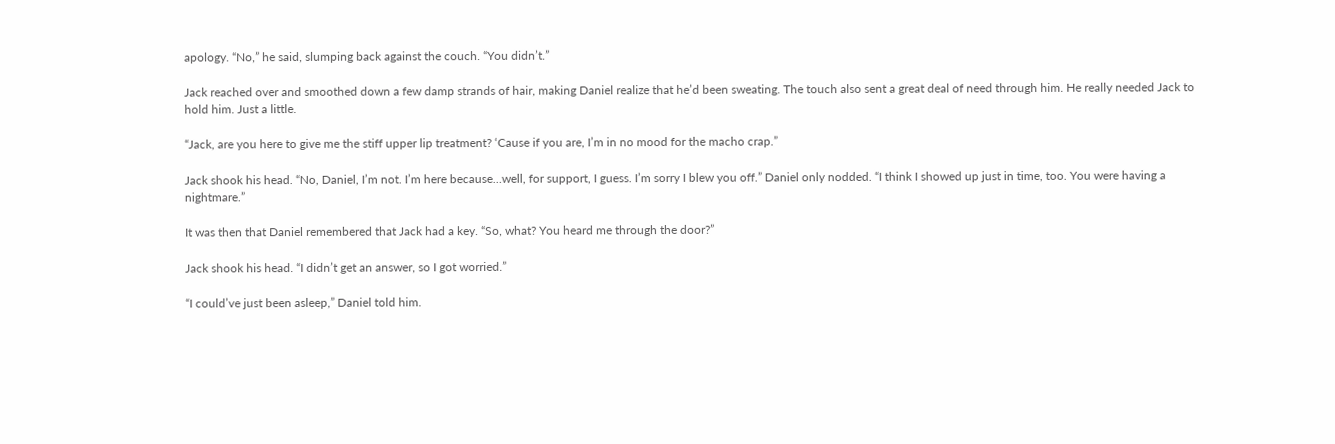apology. “No,” he said, slumping back against the couch. “You didn’t.”

Jack reached over and smoothed down a few damp strands of hair, making Daniel realize that he’d been sweating. The touch also sent a great deal of need through him. He really needed Jack to hold him. Just a little.

“Jack, are you here to give me the stiff upper lip treatment? ‘Cause if you are, I’m in no mood for the macho crap.”

Jack shook his head. “No, Daniel, I’m not. I’m here because…well, for support, I guess. I’m sorry I blew you off.” Daniel only nodded. “I think I showed up just in time, too. You were having a nightmare.”

It was then that Daniel remembered that Jack had a key. “So, what? You heard me through the door?”

Jack shook his head. “I didn’t get an answer, so I got worried.”

“I could’ve just been asleep,” Daniel told him.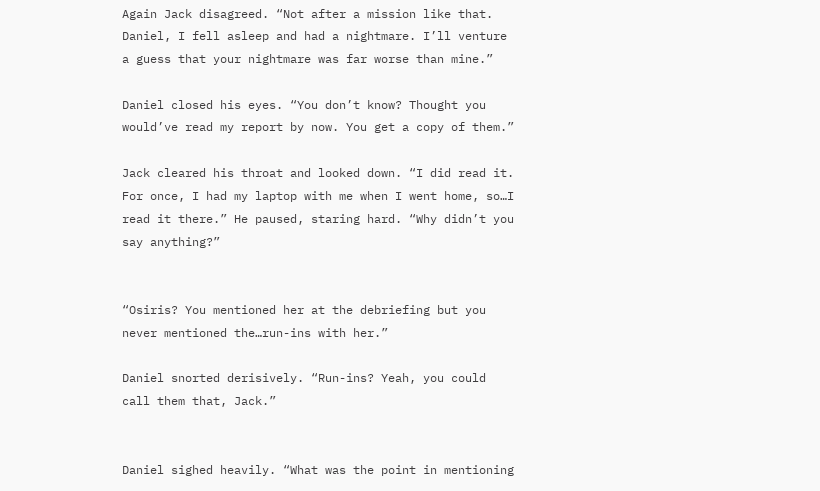Again Jack disagreed. “Not after a mission like that. Daniel, I fell asleep and had a nightmare. I’ll venture a guess that your nightmare was far worse than mine.”

Daniel closed his eyes. “You don’t know? Thought you would’ve read my report by now. You get a copy of them.”

Jack cleared his throat and looked down. “I did read it. For once, I had my laptop with me when I went home, so…I read it there.” He paused, staring hard. “Why didn’t you say anything?”


“Osiris? You mentioned her at the debriefing but you never mentioned the…run-ins with her.”

Daniel snorted derisively. “Run-ins? Yeah, you could call them that, Jack.”


Daniel sighed heavily. “What was the point in mentioning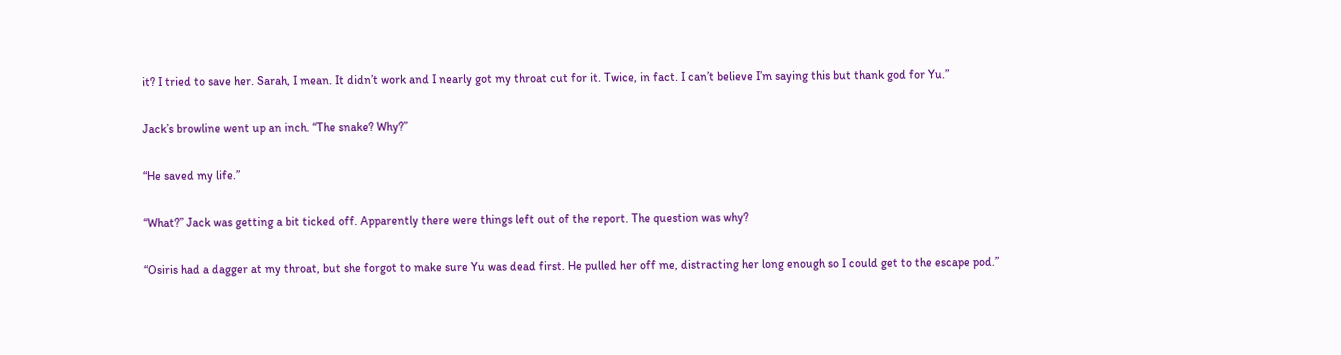it? I tried to save her. Sarah, I mean. It didn’t work and I nearly got my throat cut for it. Twice, in fact. I can’t believe I’m saying this but thank god for Yu.”

Jack’s browline went up an inch. “The snake? Why?”

“He saved my life.”

“What?” Jack was getting a bit ticked off. Apparently there were things left out of the report. The question was why?

“Osiris had a dagger at my throat, but she forgot to make sure Yu was dead first. He pulled her off me, distracting her long enough so I could get to the escape pod.”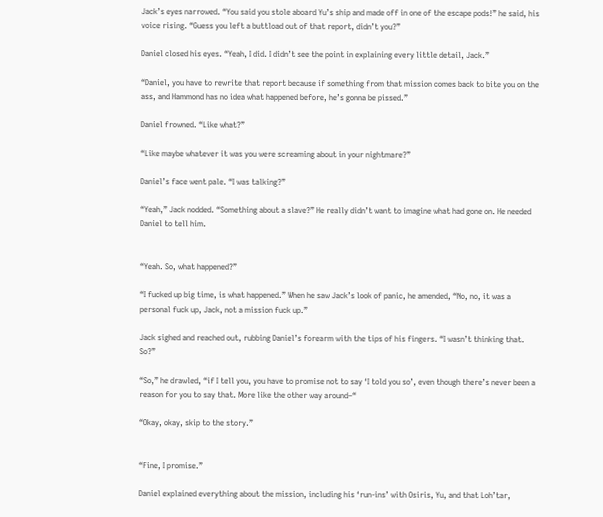Jack’s eyes narrowed. “You said you stole aboard Yu’s ship and made off in one of the escape pods!” he said, his voice rising. “Guess you left a buttload out of that report, didn’t you?”

Daniel closed his eyes. “Yeah, I did. I didn’t see the point in explaining every little detail, Jack.”

“Daniel, you have to rewrite that report because if something from that mission comes back to bite you on the ass, and Hammond has no idea what happened before, he’s gonna be pissed.”

Daniel frowned. “Like what?”

“Like maybe whatever it was you were screaming about in your nightmare?”

Daniel’s face went pale. “I was talking?”

“Yeah,” Jack nodded. “Something about a slave?” He really didn’t want to imagine what had gone on. He needed Daniel to tell him.


“Yeah. So, what happened?”

“I fucked up big time, is what happened.” When he saw Jack’s look of panic, he amended, “No, no, it was a personal fuck up, Jack, not a mission fuck up.”

Jack sighed and reached out, rubbing Daniel’s forearm with the tips of his fingers. “I wasn’t thinking that. So?”

“So,” he drawled, “if I tell you, you have to promise not to say ‘I told you so’, even though there’s never been a reason for you to say that. More like the other way around–“

“Okay, okay, skip to the story.”


“Fine, I promise.”

Daniel explained everything about the mission, including his ‘run-ins’ with Osiris, Yu, and that Loh’tar,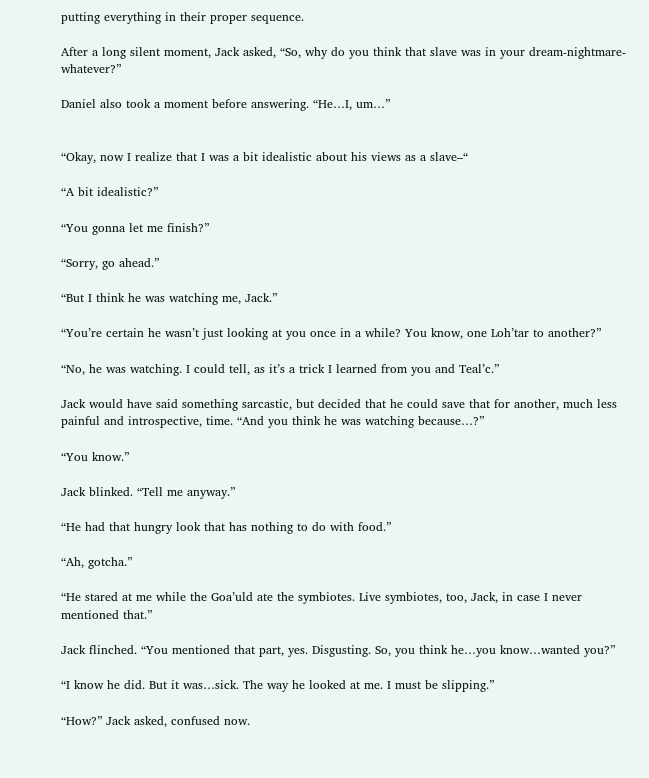putting everything in their proper sequence.

After a long silent moment, Jack asked, “So, why do you think that slave was in your dream-nightmare-whatever?”

Daniel also took a moment before answering. “He…I, um…”


“Okay, now I realize that I was a bit idealistic about his views as a slave–“

“A bit idealistic?”

“You gonna let me finish?”

“Sorry, go ahead.”

“But I think he was watching me, Jack.”

“You’re certain he wasn’t just looking at you once in a while? You know, one Loh’tar to another?”

“No, he was watching. I could tell, as it’s a trick I learned from you and Teal’c.”

Jack would have said something sarcastic, but decided that he could save that for another, much less painful and introspective, time. “And you think he was watching because…?”

“You know.”

Jack blinked. “Tell me anyway.”

“He had that hungry look that has nothing to do with food.”

“Ah, gotcha.”

“He stared at me while the Goa’uld ate the symbiotes. Live symbiotes, too, Jack, in case I never mentioned that.”

Jack flinched. “You mentioned that part, yes. Disgusting. So, you think he…you know…wanted you?”

“I know he did. But it was…sick. The way he looked at me. I must be slipping.”

“How?” Jack asked, confused now.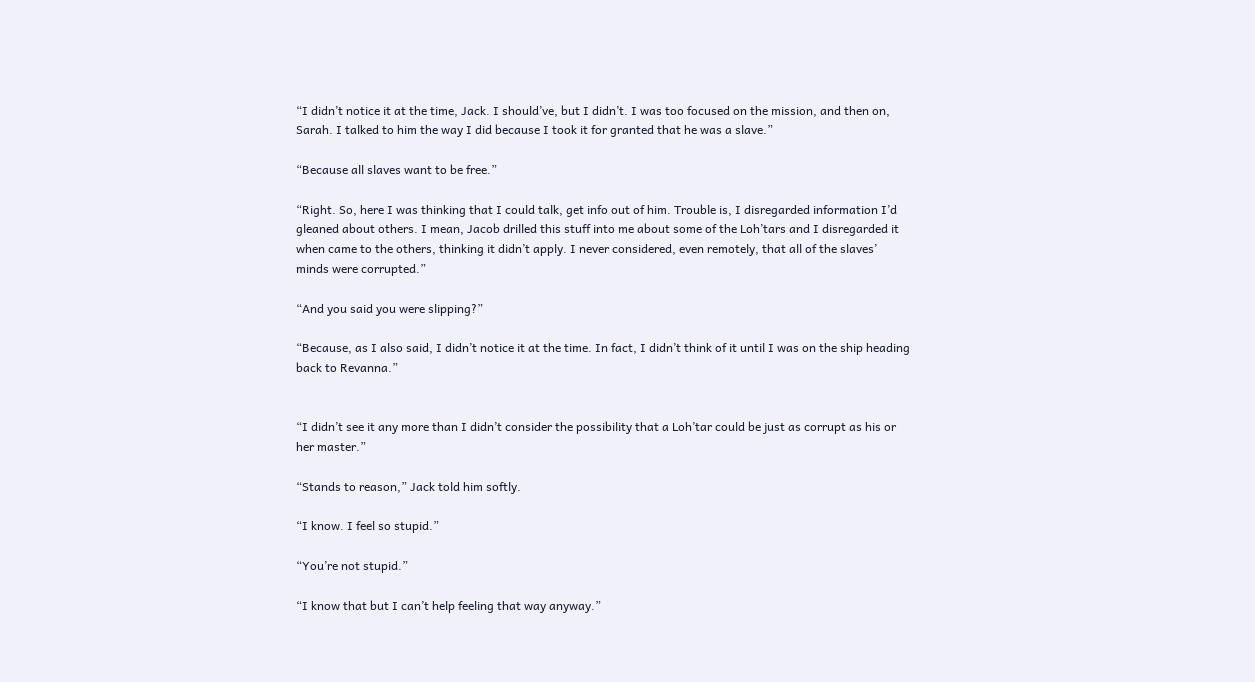“I didn’t notice it at the time, Jack. I should’ve, but I didn’t. I was too focused on the mission, and then on, Sarah. I talked to him the way I did because I took it for granted that he was a slave.”

“Because all slaves want to be free.”

“Right. So, here I was thinking that I could talk, get info out of him. Trouble is, I disregarded information I’d gleaned about others. I mean, Jacob drilled this stuff into me about some of the Loh’tars and I disregarded it when came to the others, thinking it didn’t apply. I never considered, even remotely, that all of the slaves’ minds were corrupted.”

“And you said you were slipping?”

“Because, as I also said, I didn’t notice it at the time. In fact, I didn’t think of it until I was on the ship heading back to Revanna.”


“I didn’t see it any more than I didn’t consider the possibility that a Loh’tar could be just as corrupt as his or her master.”

“Stands to reason,” Jack told him softly.

“I know. I feel so stupid.”

“You’re not stupid.”

“I know that but I can’t help feeling that way anyway.”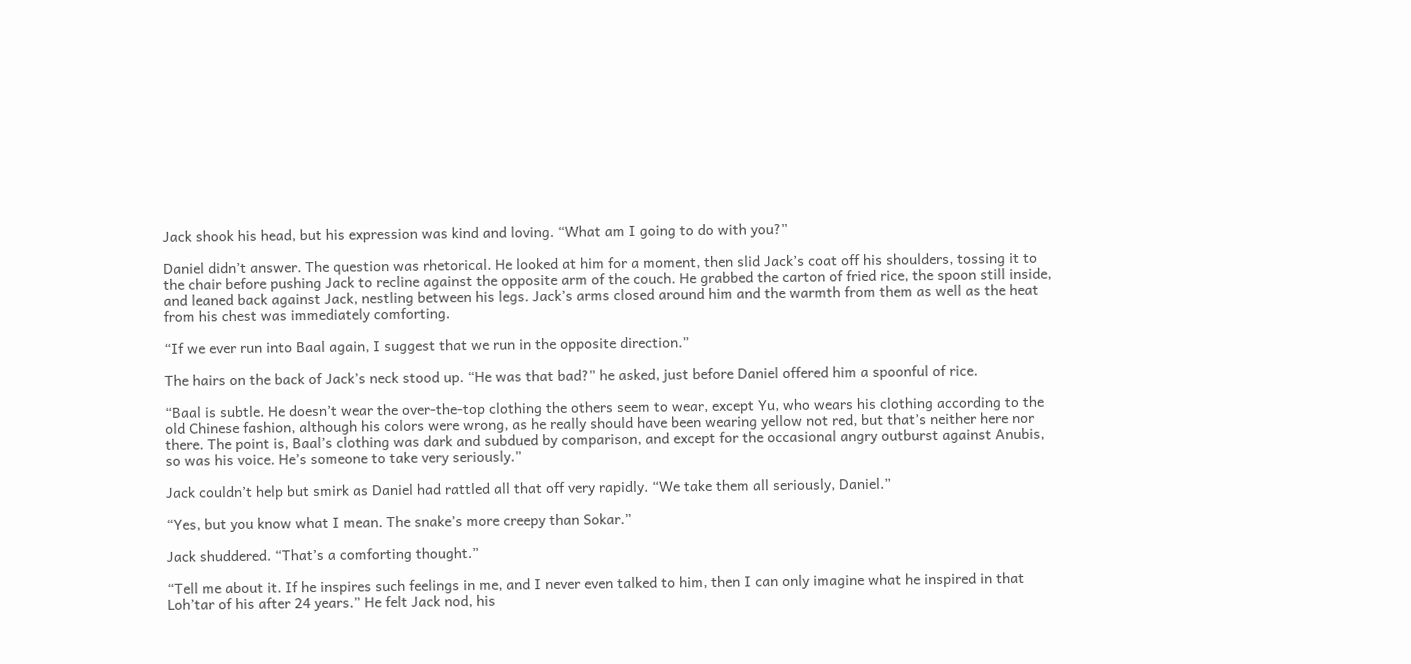Jack shook his head, but his expression was kind and loving. “What am I going to do with you?”

Daniel didn’t answer. The question was rhetorical. He looked at him for a moment, then slid Jack’s coat off his shoulders, tossing it to the chair before pushing Jack to recline against the opposite arm of the couch. He grabbed the carton of fried rice, the spoon still inside, and leaned back against Jack, nestling between his legs. Jack’s arms closed around him and the warmth from them as well as the heat from his chest was immediately comforting.

“If we ever run into Baal again, I suggest that we run in the opposite direction.”

The hairs on the back of Jack’s neck stood up. “He was that bad?” he asked, just before Daniel offered him a spoonful of rice.

“Baal is subtle. He doesn’t wear the over-the-top clothing the others seem to wear, except Yu, who wears his clothing according to the old Chinese fashion, although his colors were wrong, as he really should have been wearing yellow not red, but that’s neither here nor there. The point is, Baal’s clothing was dark and subdued by comparison, and except for the occasional angry outburst against Anubis, so was his voice. He’s someone to take very seriously.”

Jack couldn’t help but smirk as Daniel had rattled all that off very rapidly. “We take them all seriously, Daniel.”

“Yes, but you know what I mean. The snake’s more creepy than Sokar.”

Jack shuddered. “That’s a comforting thought.”

“Tell me about it. If he inspires such feelings in me, and I never even talked to him, then I can only imagine what he inspired in that Loh’tar of his after 24 years.” He felt Jack nod, his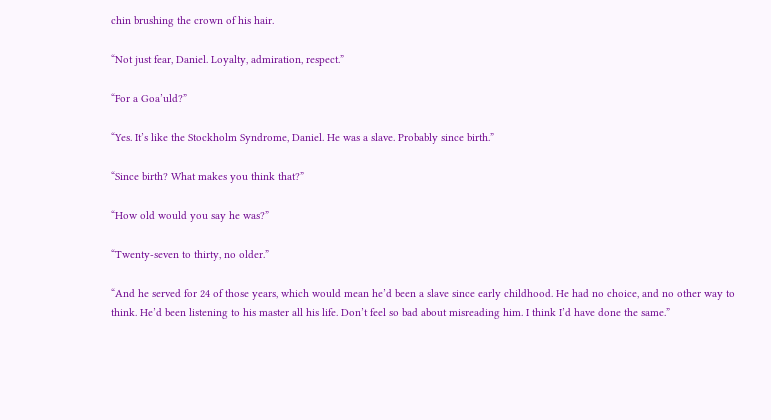chin brushing the crown of his hair.

“Not just fear, Daniel. Loyalty, admiration, respect.”

“For a Goa’uld?”

“Yes. It’s like the Stockholm Syndrome, Daniel. He was a slave. Probably since birth.”

“Since birth? What makes you think that?”

“How old would you say he was?”

“Twenty-seven to thirty, no older.”

“And he served for 24 of those years, which would mean he’d been a slave since early childhood. He had no choice, and no other way to think. He’d been listening to his master all his life. Don’t feel so bad about misreading him. I think I’d have done the same.”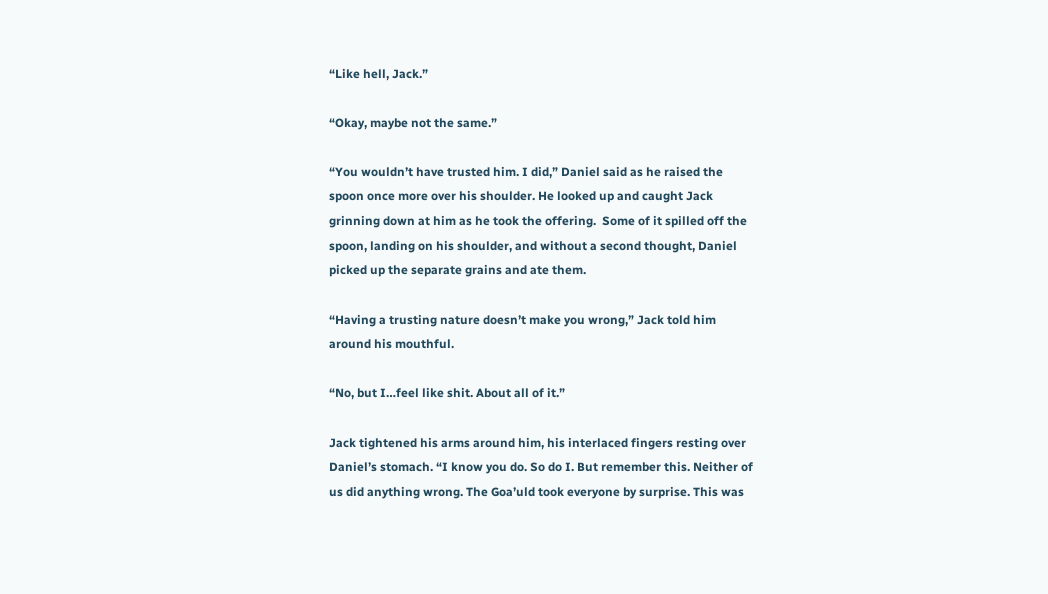“Like hell, Jack.”

“Okay, maybe not the same.”

“You wouldn’t have trusted him. I did,” Daniel said as he raised the spoon once more over his shoulder. He looked up and caught Jack grinning down at him as he took the offering.  Some of it spilled off the spoon, landing on his shoulder, and without a second thought, Daniel picked up the separate grains and ate them.

“Having a trusting nature doesn’t make you wrong,” Jack told him around his mouthful.

“No, but I…feel like shit. About all of it.”

Jack tightened his arms around him, his interlaced fingers resting over Daniel’s stomach. “I know you do. So do I. But remember this. Neither of us did anything wrong. The Goa’uld took everyone by surprise. This was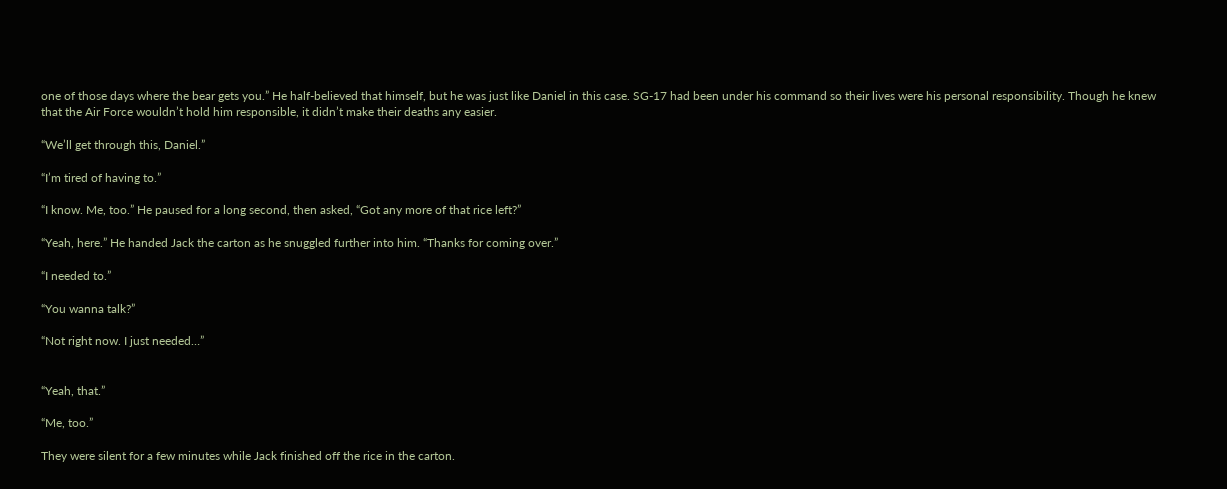one of those days where the bear gets you.” He half-believed that himself, but he was just like Daniel in this case. SG-17 had been under his command so their lives were his personal responsibility. Though he knew that the Air Force wouldn’t hold him responsible, it didn’t make their deaths any easier.

“We’ll get through this, Daniel.”

“I’m tired of having to.”

“I know. Me, too.” He paused for a long second, then asked, “Got any more of that rice left?”

“Yeah, here.” He handed Jack the carton as he snuggled further into him. “Thanks for coming over.”

“I needed to.”

“You wanna talk?”

“Not right now. I just needed…”


“Yeah, that.”

“Me, too.”

They were silent for a few minutes while Jack finished off the rice in the carton.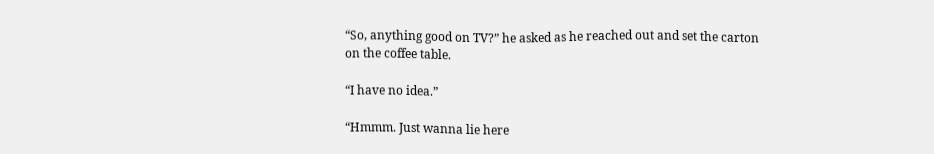“So, anything good on TV?” he asked as he reached out and set the carton on the coffee table.

“I have no idea.”

“Hmmm. Just wanna lie here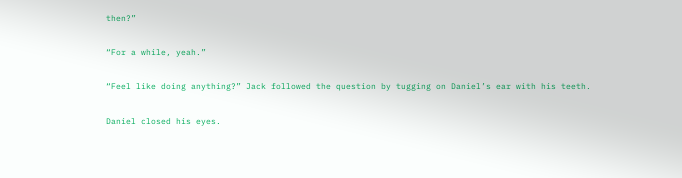then?”

“For a while, yeah.”

“Feel like doing anything?” Jack followed the question by tugging on Daniel’s ear with his teeth.

Daniel closed his eyes.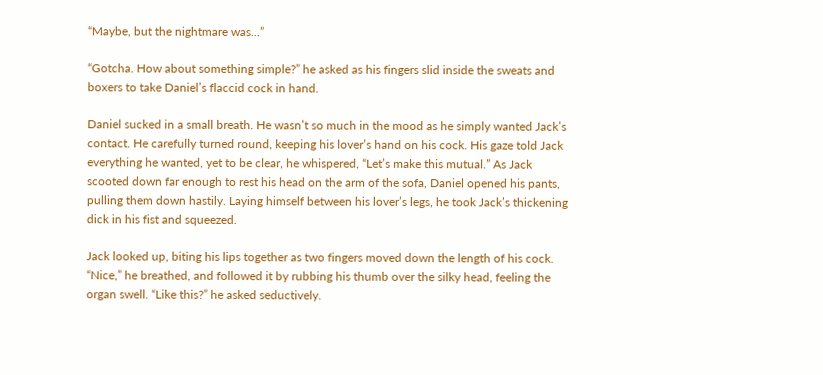“Maybe, but the nightmare was…”

“Gotcha. How about something simple?” he asked as his fingers slid inside the sweats and boxers to take Daniel’s flaccid cock in hand.

Daniel sucked in a small breath. He wasn’t so much in the mood as he simply wanted Jack’s contact. He carefully turned round, keeping his lover’s hand on his cock. His gaze told Jack everything he wanted, yet to be clear, he whispered, “Let’s make this mutual.” As Jack scooted down far enough to rest his head on the arm of the sofa, Daniel opened his pants, pulling them down hastily. Laying himself between his lover’s legs, he took Jack’s thickening dick in his fist and squeezed.

Jack looked up, biting his lips together as two fingers moved down the length of his cock. “Nice,” he breathed, and followed it by rubbing his thumb over the silky head, feeling the organ swell. “Like this?” he asked seductively.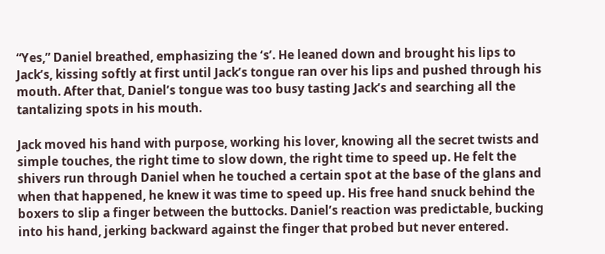“Yes,” Daniel breathed, emphasizing the ‘s’. He leaned down and brought his lips to Jack’s, kissing softly at first until Jack’s tongue ran over his lips and pushed through his mouth. After that, Daniel’s tongue was too busy tasting Jack’s and searching all the tantalizing spots in his mouth.

Jack moved his hand with purpose, working his lover, knowing all the secret twists and simple touches, the right time to slow down, the right time to speed up. He felt the shivers run through Daniel when he touched a certain spot at the base of the glans and when that happened, he knew it was time to speed up. His free hand snuck behind the boxers to slip a finger between the buttocks. Daniel’s reaction was predictable, bucking into his hand, jerking backward against the finger that probed but never entered.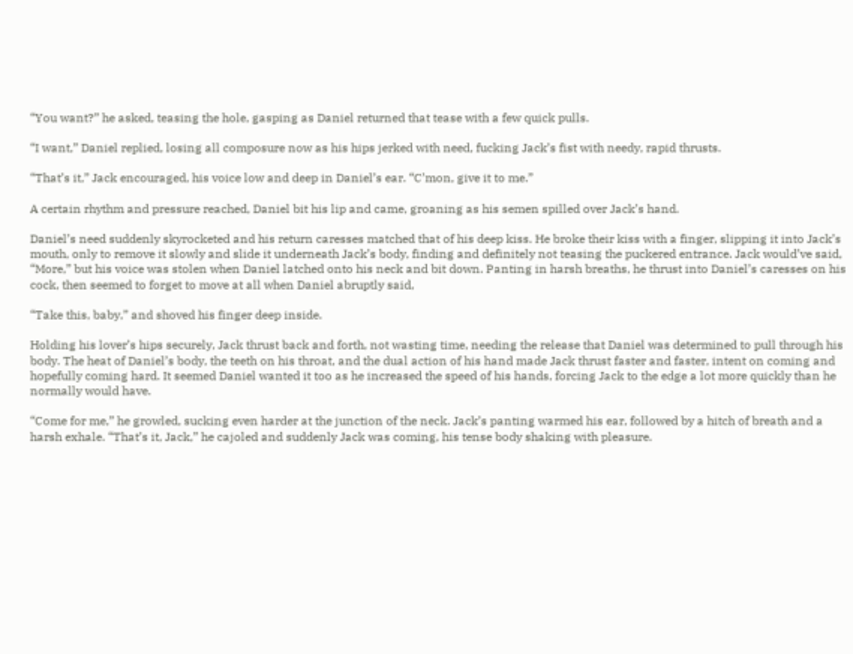“You want?” he asked, teasing the hole, gasping as Daniel returned that tease with a few quick pulls.

“I want,” Daniel replied, losing all composure now as his hips jerked with need, fucking Jack’s fist with needy, rapid thrusts.

“That’s it,” Jack encouraged, his voice low and deep in Daniel’s ear. “C’mon, give it to me.”

A certain rhythm and pressure reached, Daniel bit his lip and came, groaning as his semen spilled over Jack’s hand.

Daniel’s need suddenly skyrocketed and his return caresses matched that of his deep kiss. He broke their kiss with a finger, slipping it into Jack’s mouth, only to remove it slowly and slide it underneath Jack’s body, finding and definitely not teasing the puckered entrance. Jack would’ve said, “More,” but his voice was stolen when Daniel latched onto his neck and bit down. Panting in harsh breaths, he thrust into Daniel’s caresses on his cock, then seemed to forget to move at all when Daniel abruptly said,

“Take this, baby,” and shoved his finger deep inside.

Holding his lover’s hips securely, Jack thrust back and forth, not wasting time, needing the release that Daniel was determined to pull through his body. The heat of Daniel’s body, the teeth on his throat, and the dual action of his hand made Jack thrust faster and faster, intent on coming and hopefully coming hard. It seemed Daniel wanted it too as he increased the speed of his hands, forcing Jack to the edge a lot more quickly than he normally would have.

“Come for me,” he growled, sucking even harder at the junction of the neck. Jack’s panting warmed his ear, followed by a hitch of breath and a harsh exhale. “That’s it, Jack,” he cajoled and suddenly Jack was coming, his tense body shaking with pleasure.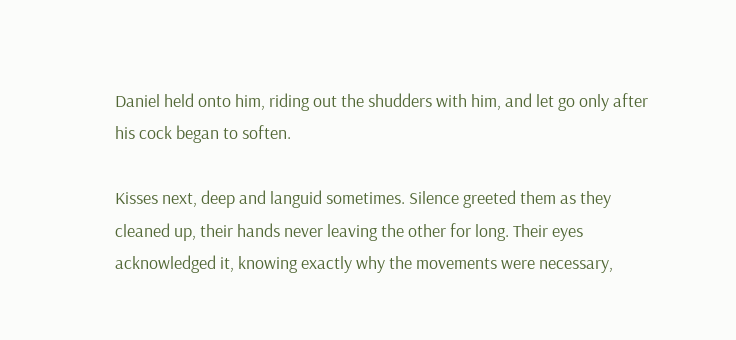Daniel held onto him, riding out the shudders with him, and let go only after his cock began to soften.

Kisses next, deep and languid sometimes. Silence greeted them as they cleaned up, their hands never leaving the other for long. Their eyes acknowledged it, knowing exactly why the movements were necessary,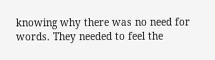knowing why there was no need for words. They needed to feel the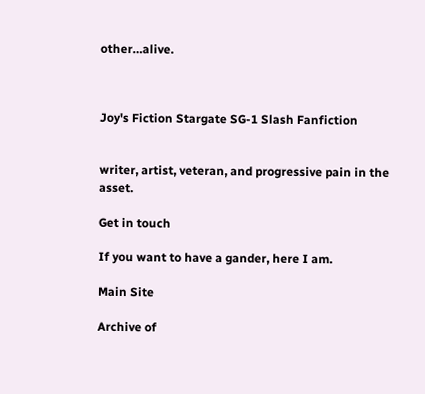other…alive.



Joy's Fiction Stargate SG-1 Slash Fanfiction


writer, artist, veteran, and progressive pain in the asset.

Get in touch

If you want to have a gander, here I am.

Main Site

Archive of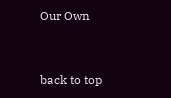Our Own


back to top